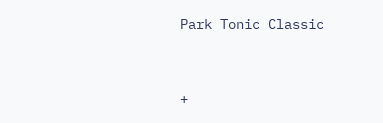Park Tonic Classic


+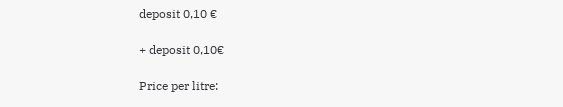deposit 0,10 €

+ deposit 0,10€

Price per litre: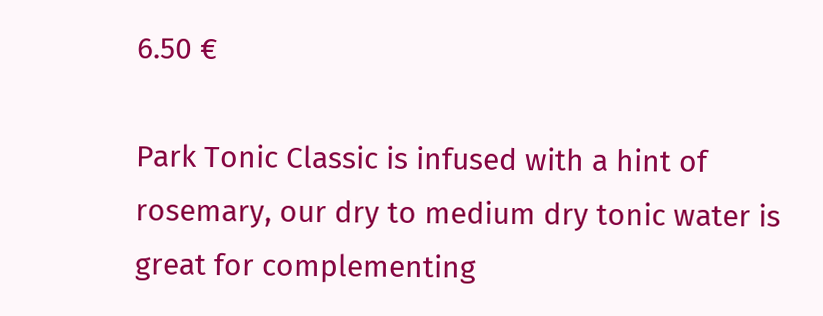6.50 €

Park Tonic Classic is infused with a hint of rosemary, our dry to medium dry tonic water is great for complementing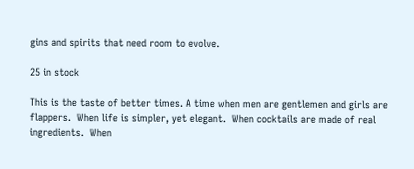gins and spirits that need room to evolve.

25 in stock

This is the taste of better times. A time when men are gentlemen and girls are flappers.  When life is simpler, yet elegant.  When cocktails are made of real ingredients.  When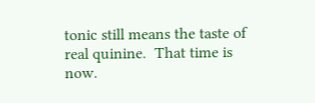tonic still means the taste of real quinine.  That time is now.